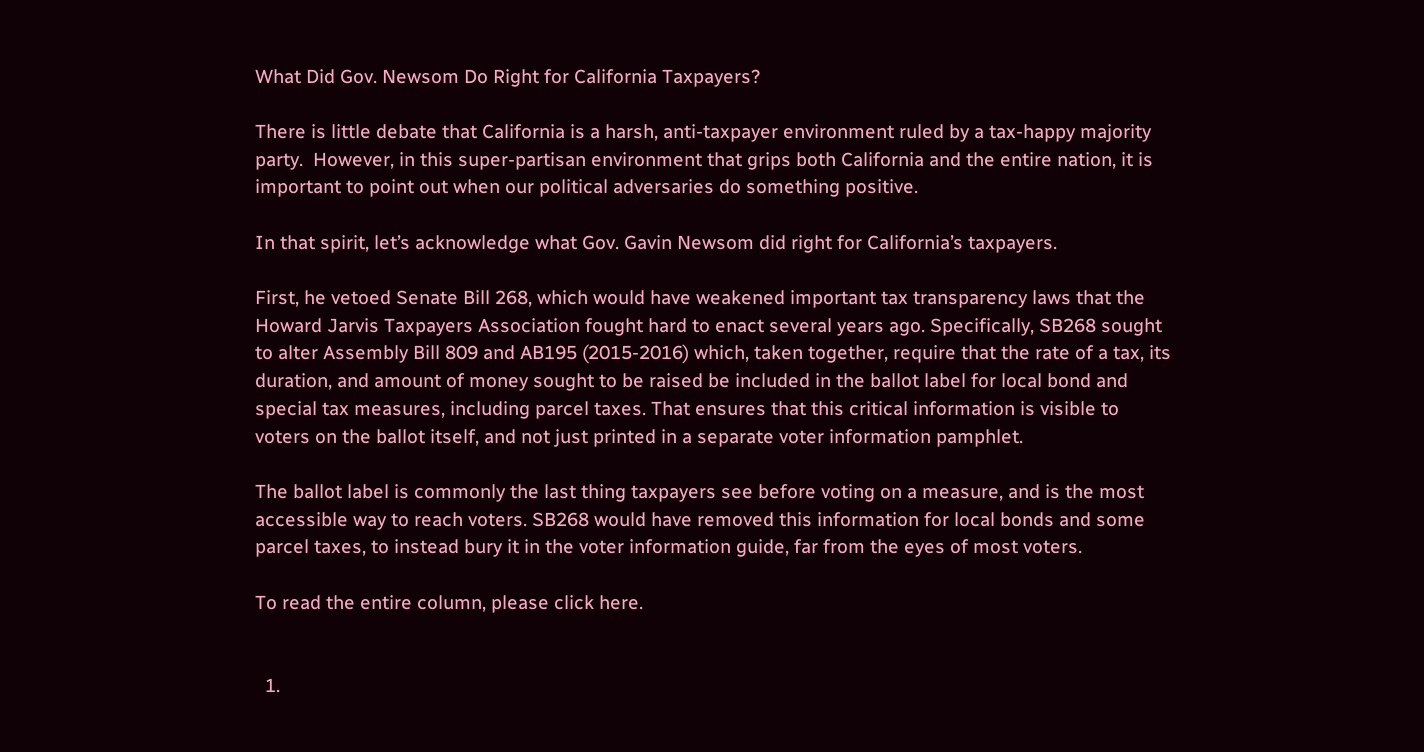What Did Gov. Newsom Do Right for California Taxpayers?

There is little debate that California is a harsh, anti-taxpayer environment ruled by a tax-happy majority party.  However, in this super-partisan environment that grips both California and the entire nation, it is important to point out when our political adversaries do something positive.

In that spirit, let’s acknowledge what Gov. Gavin Newsom did right for California’s taxpayers.

First, he vetoed Senate Bill 268, which would have weakened important tax transparency laws that the Howard Jarvis Taxpayers Association fought hard to enact several years ago. Specifically, SB268 sought to alter Assembly Bill 809 and AB195 (2015-2016) which, taken together, require that the rate of a tax, its duration, and amount of money sought to be raised be included in the ballot label for local bond and special tax measures, including parcel taxes. That ensures that this critical information is visible to voters on the ballot itself, and not just printed in a separate voter information pamphlet.

The ballot label is commonly the last thing taxpayers see before voting on a measure, and is the most accessible way to reach voters. SB268 would have removed this information for local bonds and some parcel taxes, to instead bury it in the voter information guide, far from the eyes of most voters.

To read the entire column, please click here.


  1.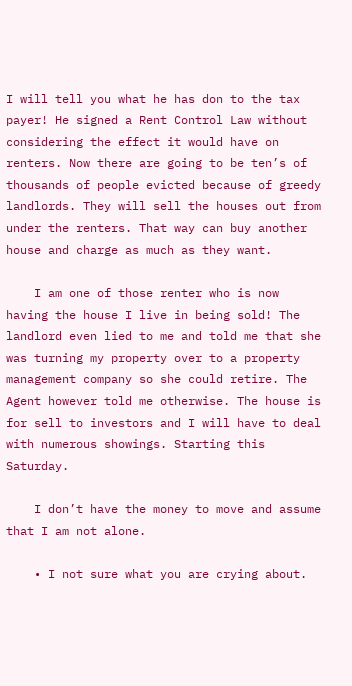I will tell you what he has don to the tax payer! He signed a Rent Control Law without considering the effect it would have on renters. Now there are going to be ten’s of thousands of people evicted because of greedy landlords. They will sell the houses out from under the renters. That way can buy another house and charge as much as they want.

    I am one of those renter who is now having the house I live in being sold! The landlord even lied to me and told me that she was turning my property over to a property management company so she could retire. The Agent however told me otherwise. The house is for sell to investors and I will have to deal with numerous showings. Starting this Saturday.

    I don’t have the money to move and assume that I am not alone.

    • I not sure what you are crying about.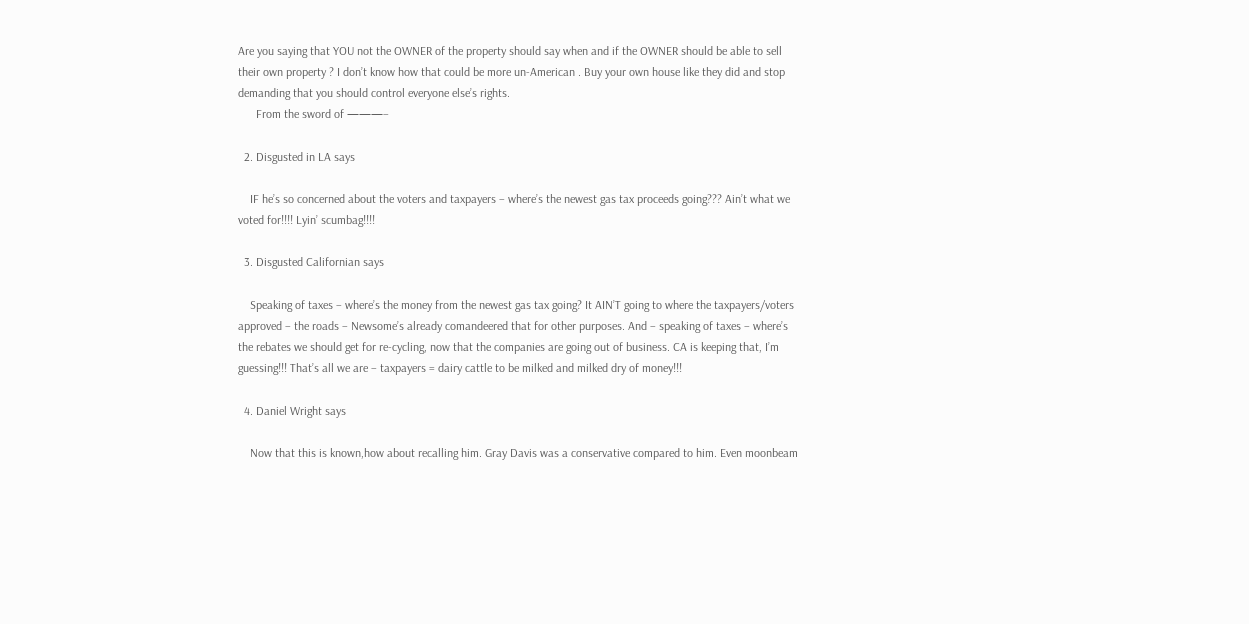Are you saying that YOU not the OWNER of the property should say when and if the OWNER should be able to sell their own property ? I don’t know how that could be more un-American . Buy your own house like they did and stop demanding that you should control everyone else’s rights.
      From the sword of ———–

  2. Disgusted in LA says

    IF he’s so concerned about the voters and taxpayers – where’s the newest gas tax proceeds going??? Ain’t what we voted for!!!! Lyin’ scumbag!!!!

  3. Disgusted Californian says

    Speaking of taxes – where’s the money from the newest gas tax going? It AIN’T going to where the taxpayers/voters approved – the roads – Newsome’s already comandeered that for other purposes. And – speaking of taxes – where’s the rebates we should get for re-cycling, now that the companies are going out of business. CA is keeping that, I’m guessing!!! That’s all we are – taxpayers = dairy cattle to be milked and milked dry of money!!!

  4. Daniel Wright says

    Now that this is known,how about recalling him. Gray Davis was a conservative compared to him. Even moonbeam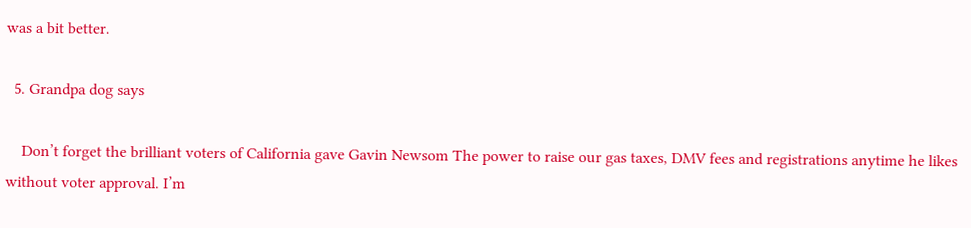was a bit better.

  5. Grandpa dog says

    Don’t forget the brilliant voters of California gave Gavin Newsom The power to raise our gas taxes, DMV fees and registrations anytime he likes without voter approval. I’m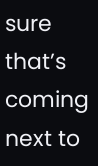sure that’s coming next to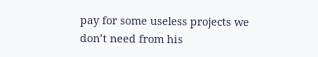pay for some useless projects we don’t need from his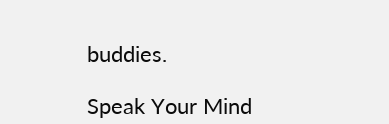buddies.

Speak Your Mind